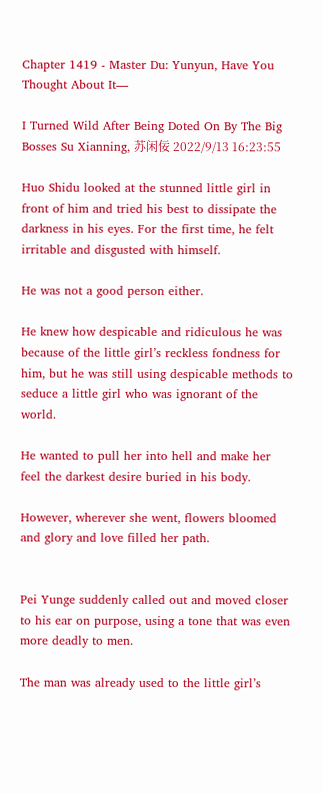Chapter 1419 - Master Du: Yunyun, Have You Thought About It—

I Turned Wild After Being Doted On By The Big Bosses Su Xianning, 苏闲佞 2022/9/13 16:23:55

Huo Shidu looked at the stunned little girl in front of him and tried his best to dissipate the darkness in his eyes. For the first time, he felt irritable and disgusted with himself.

He was not a good person either.

He knew how despicable and ridiculous he was because of the little girl’s reckless fondness for him, but he was still using despicable methods to seduce a little girl who was ignorant of the world.

He wanted to pull her into hell and make her feel the darkest desire buried in his body.

However, wherever she went, flowers bloomed and glory and love filled her path.


Pei Yunge suddenly called out and moved closer to his ear on purpose, using a tone that was even more deadly to men.

The man was already used to the little girl’s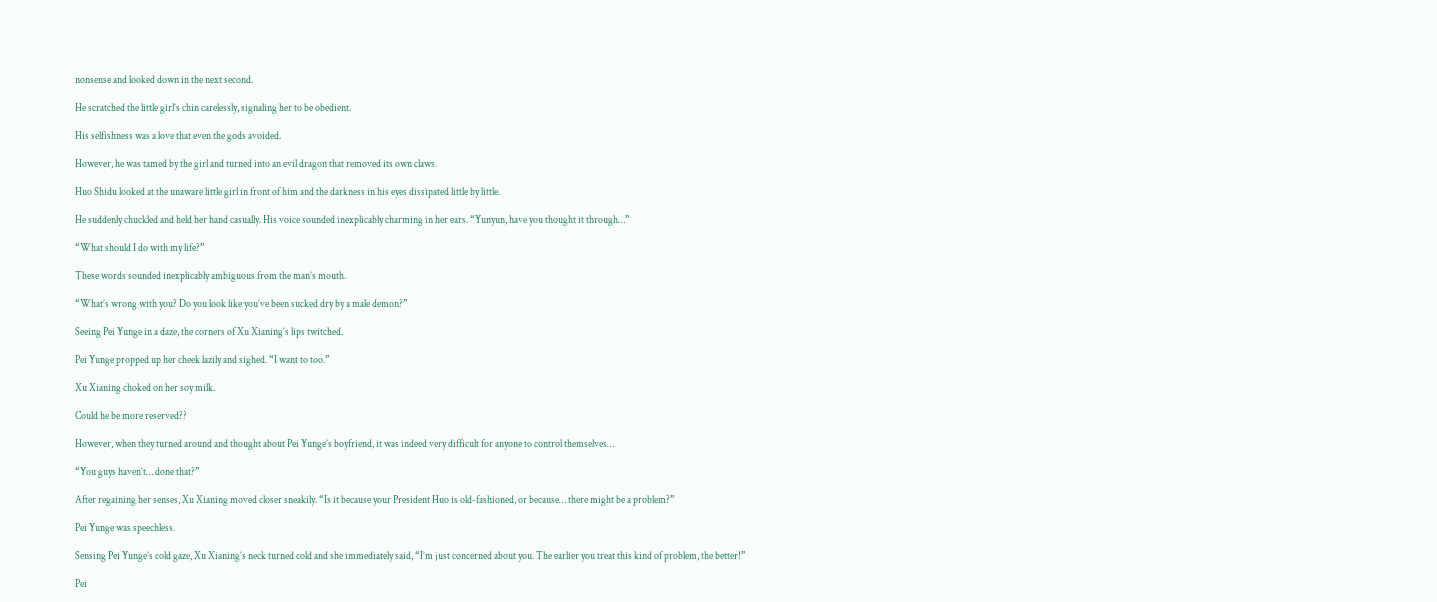nonsense and looked down in the next second.

He scratched the little girl’s chin carelessly, signaling her to be obedient.

His selfishness was a love that even the gods avoided.

However, he was tamed by the girl and turned into an evil dragon that removed its own claws.

Huo Shidu looked at the unaware little girl in front of him and the darkness in his eyes dissipated little by little.

He suddenly chuckled and held her hand casually. His voice sounded inexplicably charming in her ears. “Yunyun, have you thought it through…”

“What should I do with my life?”

These words sounded inexplicably ambiguous from the man’s mouth.

“What’s wrong with you? Do you look like you’ve been sucked dry by a male demon?”

Seeing Pei Yunge in a daze, the corners of Xu Xianing’s lips twitched.

Pei Yunge propped up her cheek lazily and sighed. “I want to too.”

Xu Xianing choked on her soy milk.

Could he be more reserved??

However, when they turned around and thought about Pei Yunge’s boyfriend, it was indeed very difficult for anyone to control themselves…

“You guys haven’t… done that?”

After regaining her senses, Xu Xianing moved closer sneakily. “Is it because your President Huo is old-fashioned, or because… there might be a problem?”

Pei Yunge was speechless.

Sensing Pei Yunge’s cold gaze, Xu Xianing’s neck turned cold and she immediately said, “I’m just concerned about you. The earlier you treat this kind of problem, the better!”

Pei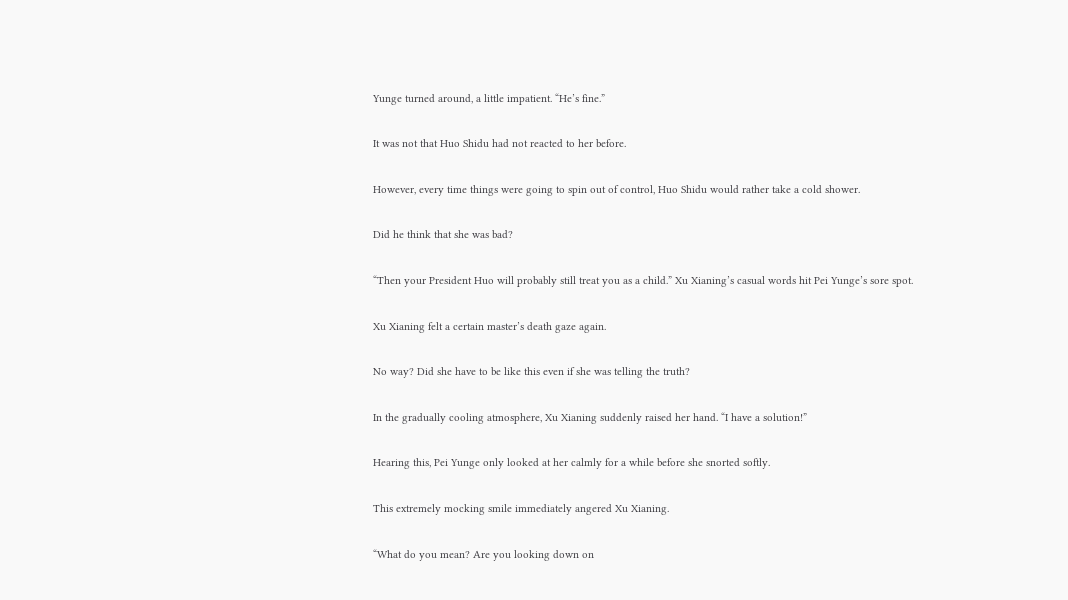Yunge turned around, a little impatient. “He’s fine.”

It was not that Huo Shidu had not reacted to her before.

However, every time things were going to spin out of control, Huo Shidu would rather take a cold shower.

Did he think that she was bad?

“Then your President Huo will probably still treat you as a child.” Xu Xianing’s casual words hit Pei Yunge’s sore spot.

Xu Xianing felt a certain master’s death gaze again.

No way? Did she have to be like this even if she was telling the truth?

In the gradually cooling atmosphere, Xu Xianing suddenly raised her hand. “I have a solution!”

Hearing this, Pei Yunge only looked at her calmly for a while before she snorted softly.

This extremely mocking smile immediately angered Xu Xianing.

“What do you mean? Are you looking down on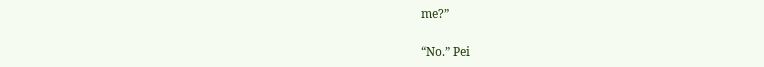me?”

“No.” Pei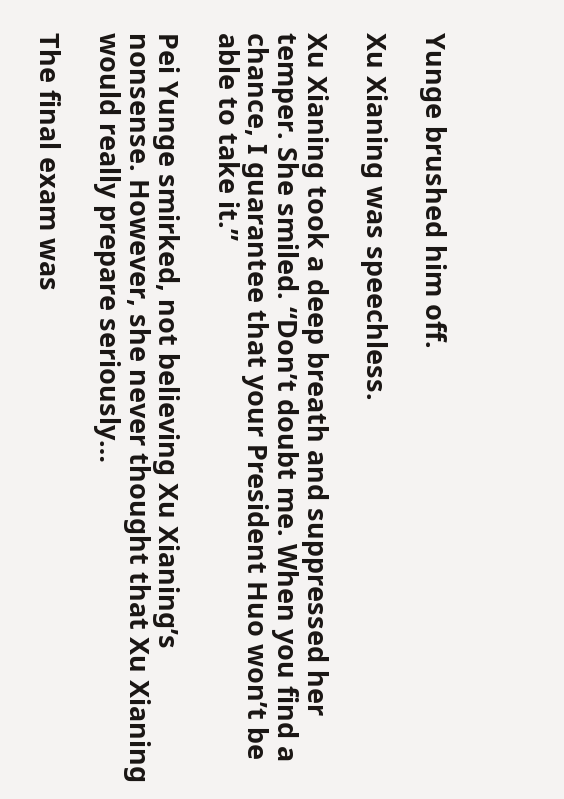Yunge brushed him off.

Xu Xianing was speechless.

Xu Xianing took a deep breath and suppressed her temper. She smiled. “Don’t doubt me. When you find a chance, I guarantee that your President Huo won’t be able to take it.”

Pei Yunge smirked, not believing Xu Xianing’s nonsense. However, she never thought that Xu Xianing would really prepare seriously…

The final exam was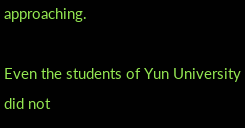approaching.

Even the students of Yun University did not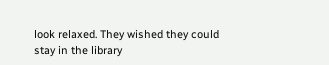look relaxed. They wished they could stay in the library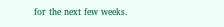for the next few weeks.